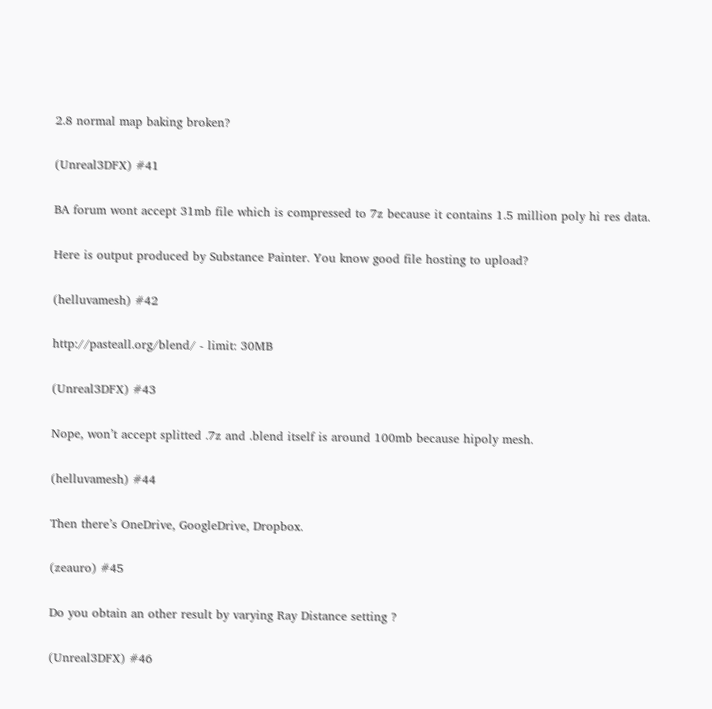2.8 normal map baking broken?

(Unreal3DFX) #41

BA forum wont accept 31mb file which is compressed to 7z because it contains 1.5 million poly hi res data.

Here is output produced by Substance Painter. You know good file hosting to upload?

(helluvamesh) #42

http://pasteall.org/blend/ - limit: 30MB

(Unreal3DFX) #43

Nope, won’t accept splitted .7z and .blend itself is around 100mb because hipoly mesh.

(helluvamesh) #44

Then there’s OneDrive, GoogleDrive, Dropbox.

(zeauro) #45

Do you obtain an other result by varying Ray Distance setting ?

(Unreal3DFX) #46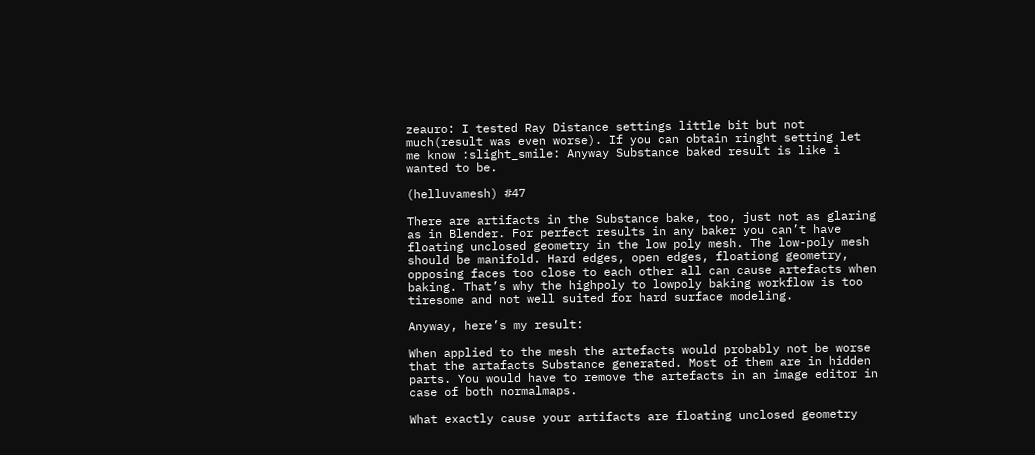zeauro: I tested Ray Distance settings little bit but not much(result was even worse). If you can obtain ringht setting let me know :slight_smile: Anyway Substance baked result is like i wanted to be.

(helluvamesh) #47

There are artifacts in the Substance bake, too, just not as glaring as in Blender. For perfect results in any baker you can’t have floating unclosed geometry in the low poly mesh. The low-poly mesh should be manifold. Hard edges, open edges, floationg geometry, opposing faces too close to each other all can cause artefacts when baking. That’s why the highpoly to lowpoly baking workflow is too tiresome and not well suited for hard surface modeling.

Anyway, here’s my result:

When applied to the mesh the artefacts would probably not be worse that the artafacts Substance generated. Most of them are in hidden parts. You would have to remove the artefacts in an image editor in case of both normalmaps.

What exactly cause your artifacts are floating unclosed geometry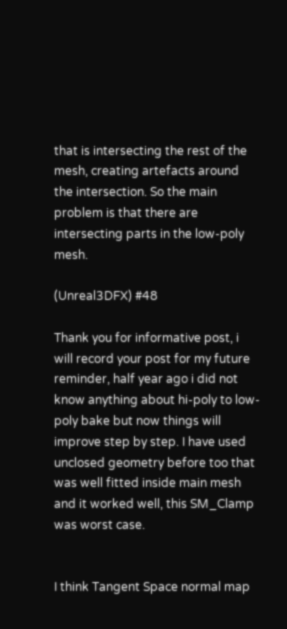that is intersecting the rest of the mesh, creating artefacts around the intersection. So the main problem is that there are intersecting parts in the low-poly mesh.

(Unreal3DFX) #48

Thank you for informative post, i will record your post for my future reminder, half year ago i did not know anything about hi-poly to low-poly bake but now things will improve step by step. I have used unclosed geometry before too that was well fitted inside main mesh and it worked well, this SM_Clamp was worst case.


I think Tangent Space normal map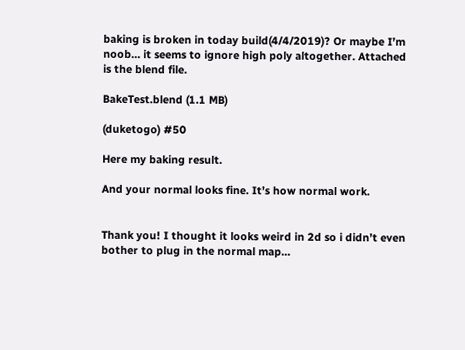baking is broken in today build(4/4/2019)? Or maybe I’m noob… it seems to ignore high poly altogether. Attached is the blend file.

BakeTest.blend (1.1 MB)

(duketogo) #50

Here my baking result.

And your normal looks fine. It’s how normal work.


Thank you! I thought it looks weird in 2d so i didn’t even bother to plug in the normal map…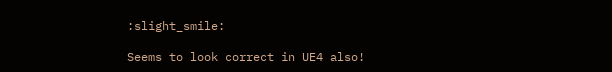:slight_smile:

Seems to look correct in UE4 also!